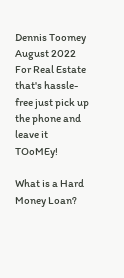Dennis Toomey
August 2022
For Real Estate that's hassle-free just pick up the phone and leave it TOoMEy!

What is a Hard Money Loan?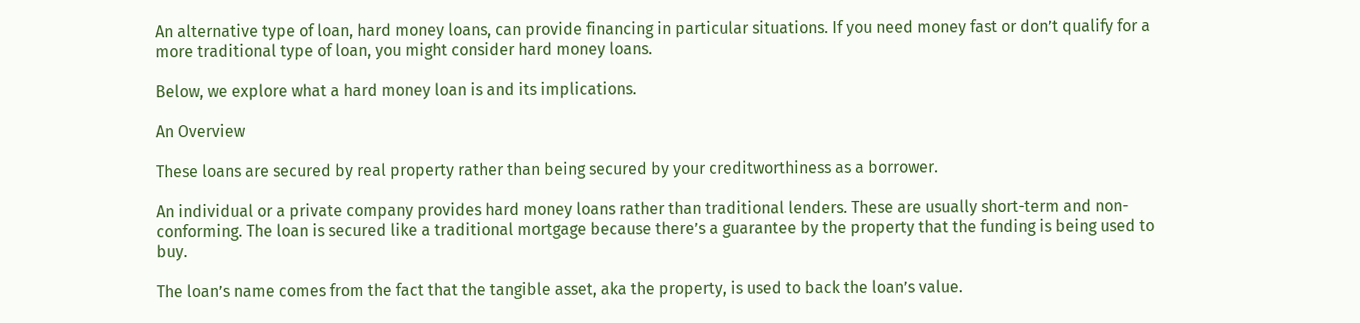An alternative type of loan, hard money loans, can provide financing in particular situations. If you need money fast or don’t qualify for a more traditional type of loan, you might consider hard money loans.

Below, we explore what a hard money loan is and its implications.

An Overview

These loans are secured by real property rather than being secured by your creditworthiness as a borrower.

An individual or a private company provides hard money loans rather than traditional lenders. These are usually short-term and non-conforming. The loan is secured like a traditional mortgage because there’s a guarantee by the property that the funding is being used to buy.

The loan’s name comes from the fact that the tangible asset, aka the property, is used to back the loan’s value.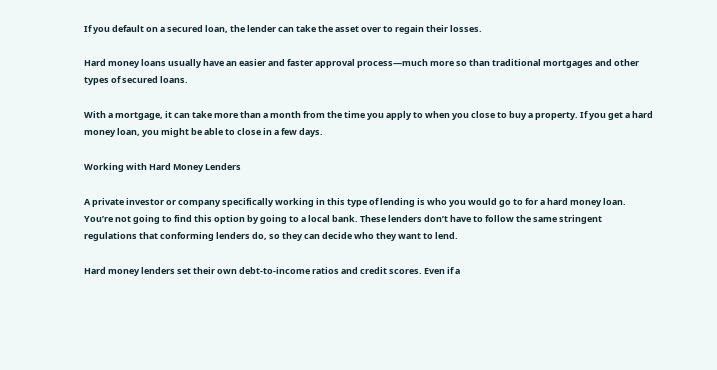If you default on a secured loan, the lender can take the asset over to regain their losses.

Hard money loans usually have an easier and faster approval process—much more so than traditional mortgages and other types of secured loans.

With a mortgage, it can take more than a month from the time you apply to when you close to buy a property. If you get a hard money loan, you might be able to close in a few days.

Working with Hard Money Lenders

A private investor or company specifically working in this type of lending is who you would go to for a hard money loan. You’re not going to find this option by going to a local bank. These lenders don’t have to follow the same stringent regulations that conforming lenders do, so they can decide who they want to lend.

Hard money lenders set their own debt-to-income ratios and credit scores. Even if a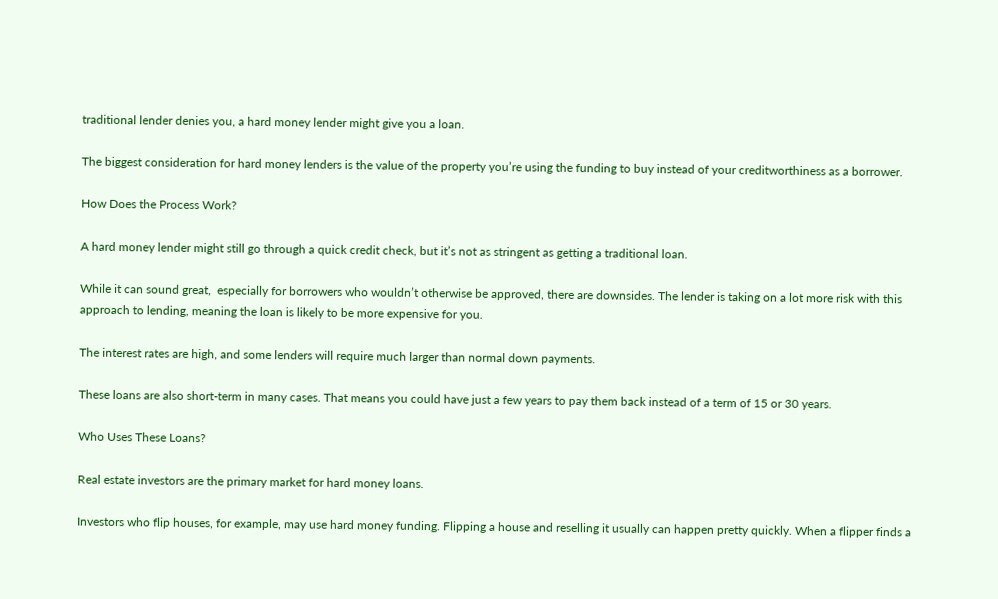traditional lender denies you, a hard money lender might give you a loan.

The biggest consideration for hard money lenders is the value of the property you’re using the funding to buy instead of your creditworthiness as a borrower.

How Does the Process Work?

A hard money lender might still go through a quick credit check, but it’s not as stringent as getting a traditional loan.

While it can sound great,  especially for borrowers who wouldn’t otherwise be approved, there are downsides. The lender is taking on a lot more risk with this approach to lending, meaning the loan is likely to be more expensive for you.

The interest rates are high, and some lenders will require much larger than normal down payments.

These loans are also short-term in many cases. That means you could have just a few years to pay them back instead of a term of 15 or 30 years.

Who Uses These Loans?

Real estate investors are the primary market for hard money loans.

Investors who flip houses, for example, may use hard money funding. Flipping a house and reselling it usually can happen pretty quickly. When a flipper finds a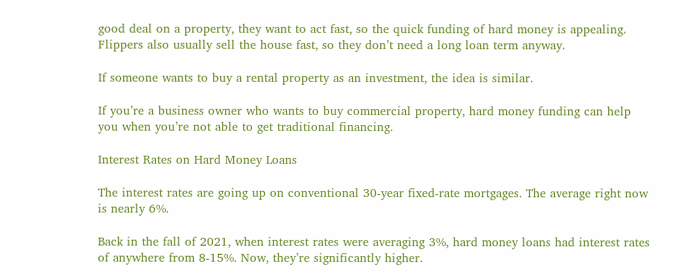good deal on a property, they want to act fast, so the quick funding of hard money is appealing. Flippers also usually sell the house fast, so they don’t need a long loan term anyway.

If someone wants to buy a rental property as an investment, the idea is similar.

If you’re a business owner who wants to buy commercial property, hard money funding can help you when you’re not able to get traditional financing.

Interest Rates on Hard Money Loans

The interest rates are going up on conventional 30-year fixed-rate mortgages. The average right now is nearly 6%.

Back in the fall of 2021, when interest rates were averaging 3%, hard money loans had interest rates of anywhere from 8-15%. Now, they’re significantly higher.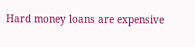Hard money loans are expensive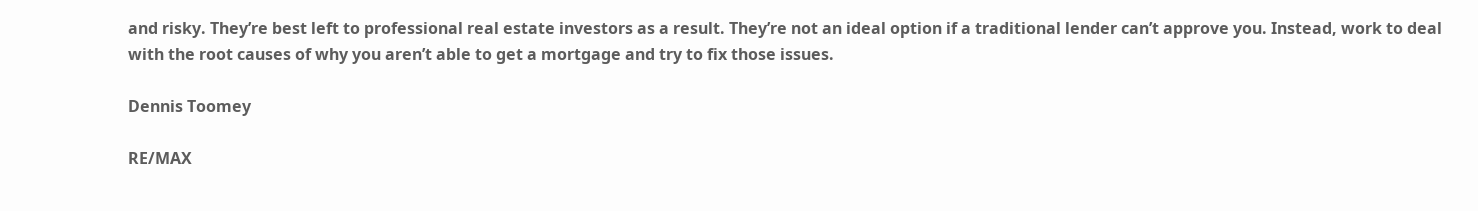and risky. They’re best left to professional real estate investors as a result. They’re not an ideal option if a traditional lender can’t approve you. Instead, work to deal with the root causes of why you aren’t able to get a mortgage and try to fix those issues.

Dennis Toomey

RE/MAX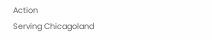Action
Serving Chicagoland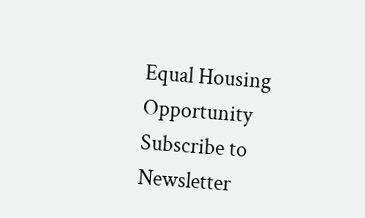Equal Housing Opportunity
Subscribe to Newsletter